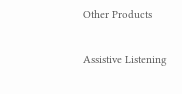Other Products

Assistive Listening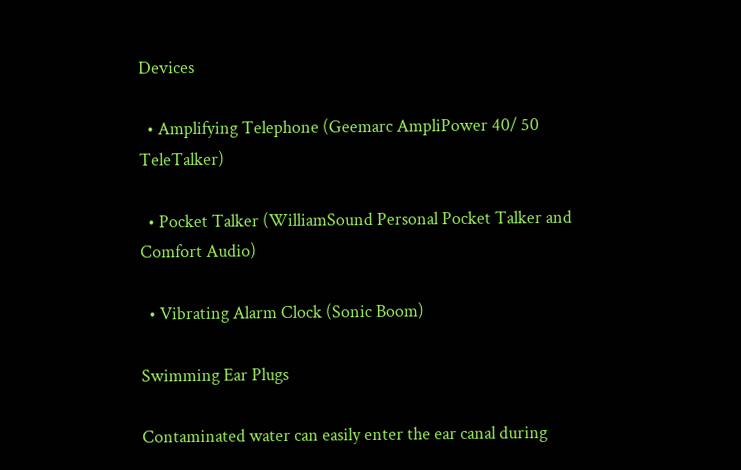Devices

  • Amplifying Telephone (Geemarc AmpliPower 40/ 50 TeleTalker)

  • Pocket Talker (WilliamSound Personal Pocket Talker and Comfort Audio)

  • Vibrating Alarm Clock (Sonic Boom)

Swimming Ear Plugs

Contaminated water can easily enter the ear canal during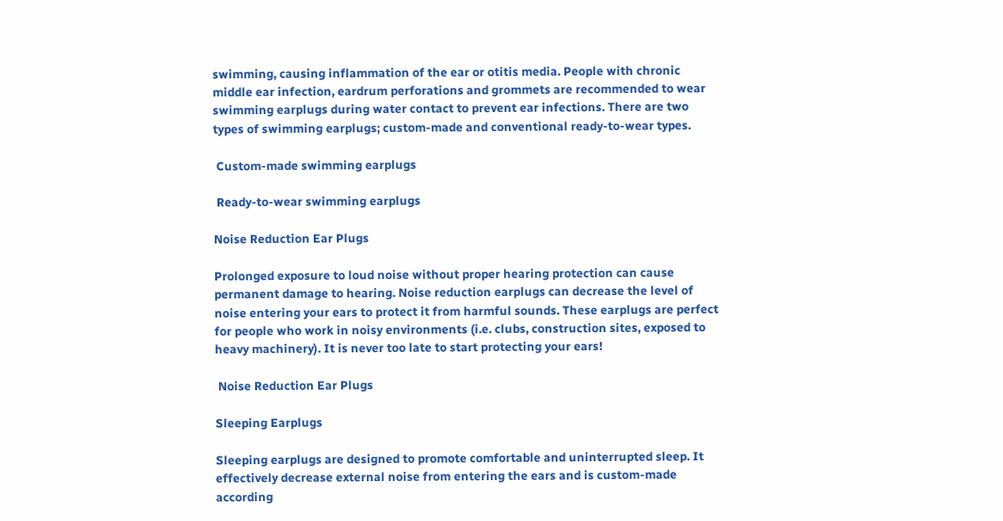swimming, causing inflammation of the ear or otitis media. People with chronic middle ear infection, eardrum perforations and grommets are recommended to wear swimming earplugs during water contact to prevent ear infections. There are two types of swimming earplugs; custom-made and conventional ready-to-wear types.

 Custom-made swimming earplugs

 Ready-to-wear swimming earplugs

Noise Reduction Ear Plugs

Prolonged exposure to loud noise without proper hearing protection can cause permanent damage to hearing. Noise reduction earplugs can decrease the level of noise entering your ears to protect it from harmful sounds. These earplugs are perfect for people who work in noisy environments (i.e. clubs, construction sites, exposed to heavy machinery). It is never too late to start protecting your ears!

 Noise Reduction Ear Plugs

Sleeping Earplugs

Sleeping earplugs are designed to promote comfortable and uninterrupted sleep. It effectively decrease external noise from entering the ears and is custom-made according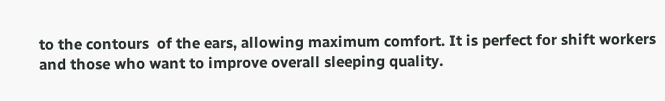to the contours  of the ears, allowing maximum comfort. It is perfect for shift workers and those who want to improve overall sleeping quality.